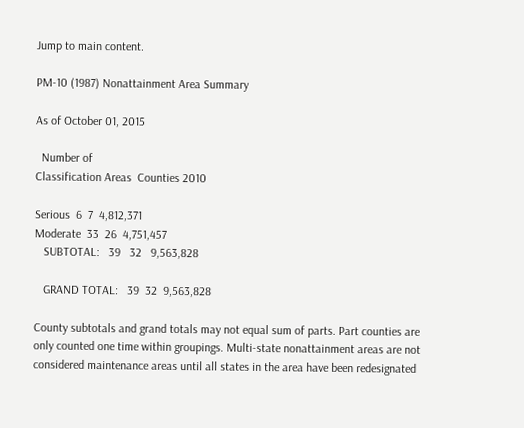Jump to main content.

PM-10 (1987) Nonattainment Area Summary

As of October 01, 2015

  Number of
Classification Areas  Counties 2010

Serious  6  7  4,812,371
Moderate  33  26  4,751,457
   SUBTOTAL:   39   32   9,563,828

   GRAND TOTAL:   39  32  9,563,828

County subtotals and grand totals may not equal sum of parts. Part counties are only counted one time within groupings. Multi-state nonattainment areas are not considered maintenance areas until all states in the area have been redesignated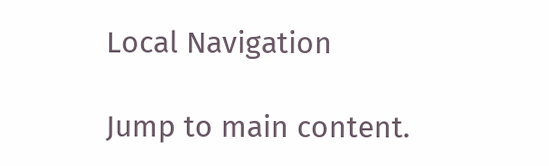Local Navigation

Jump to main content.